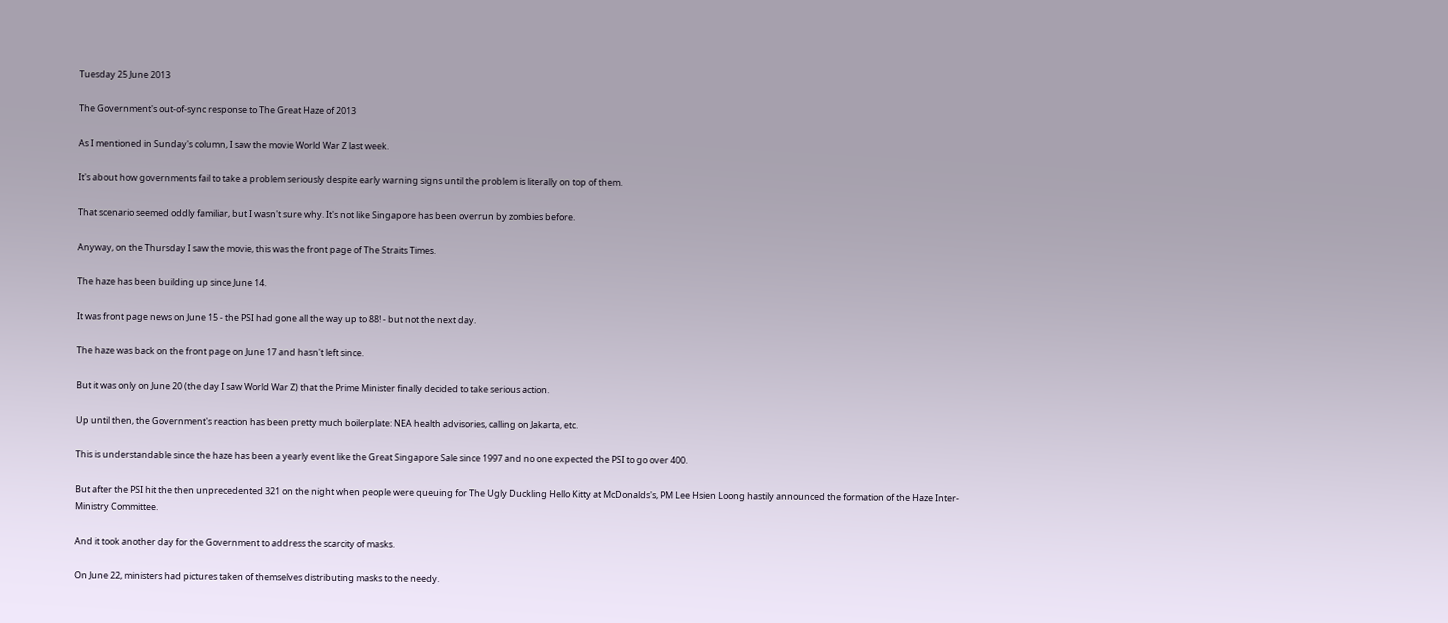Tuesday 25 June 2013

The Government's out-of-sync response to The Great Haze of 2013

As I mentioned in Sunday's column, I saw the movie World War Z last week.

It's about how governments fail to take a problem seriously despite early warning signs until the problem is literally on top of them.

That scenario seemed oddly familiar, but I wasn't sure why. It's not like Singapore has been overrun by zombies before.

Anyway, on the Thursday I saw the movie, this was the front page of The Straits Times.

The haze has been building up since June 14.

It was front page news on June 15 - the PSI had gone all the way up to 88! - but not the next day.

The haze was back on the front page on June 17 and hasn't left since.

But it was only on June 20 (the day I saw World War Z) that the Prime Minister finally decided to take serious action.

Up until then, the Government's reaction has been pretty much boilerplate: NEA health advisories, calling on Jakarta, etc.

This is understandable since the haze has been a yearly event like the Great Singapore Sale since 1997 and no one expected the PSI to go over 400.

But after the PSI hit the then unprecedented 321 on the night when people were queuing for The Ugly Duckling Hello Kitty at McDonalds's, PM Lee Hsien Loong hastily announced the formation of the Haze Inter-Ministry Committee.

And it took another day for the Government to address the scarcity of masks.

On June 22, ministers had pictures taken of themselves distributing masks to the needy.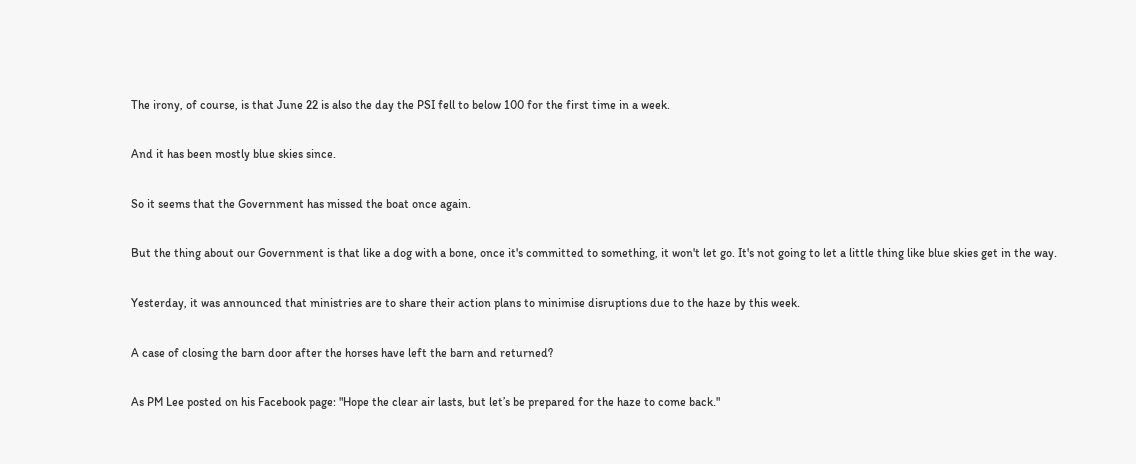The irony, of course, is that June 22 is also the day the PSI fell to below 100 for the first time in a week.

And it has been mostly blue skies since.

So it seems that the Government has missed the boat once again.

But the thing about our Government is that like a dog with a bone, once it's committed to something, it won't let go. It's not going to let a little thing like blue skies get in the way.

Yesterday, it was announced that ministries are to share their action plans to minimise disruptions due to the haze by this week.

A case of closing the barn door after the horses have left the barn and returned?

As PM Lee posted on his Facebook page: "Hope the clear air lasts, but let’s be prepared for the haze to come back."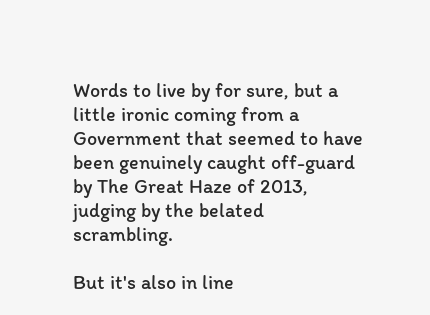Words to live by for sure, but a little ironic coming from a Government that seemed to have been genuinely caught off-guard by The Great Haze of 2013, judging by the belated scrambling.

But it's also in line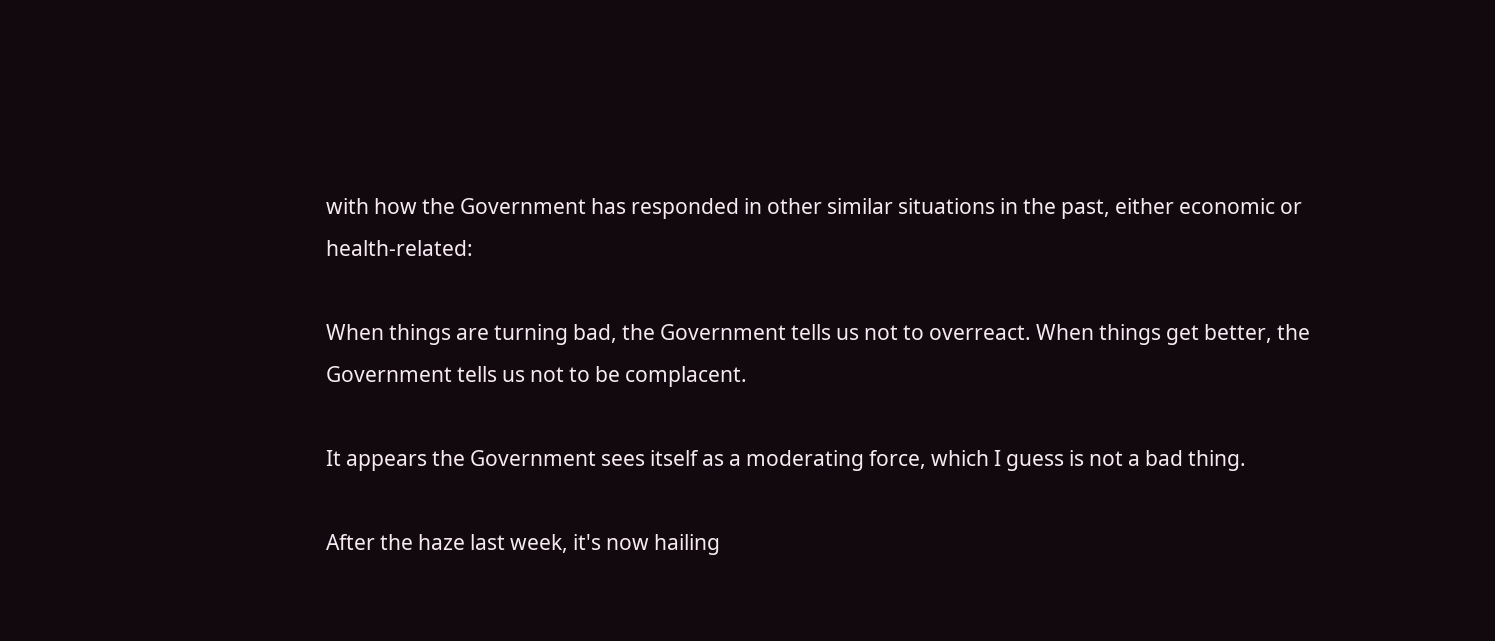with how the Government has responded in other similar situations in the past, either economic or health-related:

When things are turning bad, the Government tells us not to overreact. When things get better, the Government tells us not to be complacent.

It appears the Government sees itself as a moderating force, which I guess is not a bad thing.

After the haze last week, it's now hailing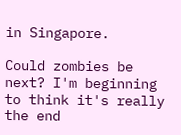in Singapore.

Could zombies be next? I'm beginning to think it's really the end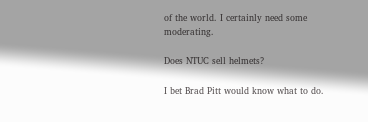of the world. I certainly need some moderating.

Does NTUC sell helmets?

I bet Brad Pitt would know what to do.